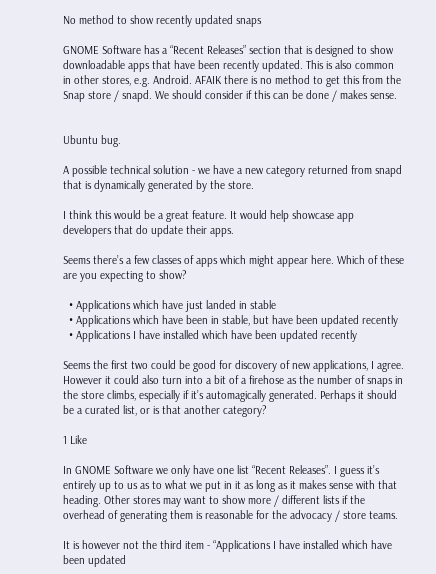No method to show recently updated snaps

GNOME Software has a “Recent Releases” section that is designed to show downloadable apps that have been recently updated. This is also common in other stores, e.g. Android. AFAIK there is no method to get this from the Snap store / snapd. We should consider if this can be done / makes sense.


Ubuntu bug.

A possible technical solution - we have a new category returned from snapd that is dynamically generated by the store.

I think this would be a great feature. It would help showcase app developers that do update their apps.

Seems there’s a few classes of apps which might appear here. Which of these are you expecting to show?

  • Applications which have just landed in stable
  • Applications which have been in stable, but have been updated recently
  • Applications I have installed which have been updated recently

Seems the first two could be good for discovery of new applications, I agree. However it could also turn into a bit of a firehose as the number of snaps in the store climbs, especially if it’s automagically generated. Perhaps it should be a curated list, or is that another category?

1 Like

In GNOME Software we only have one list “Recent Releases”. I guess it’s entirely up to us as to what we put in it as long as it makes sense with that heading. Other stores may want to show more / different lists if the overhead of generating them is reasonable for the advocacy / store teams.

It is however not the third item - “Applications I have installed which have been updated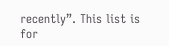recently”. This list is for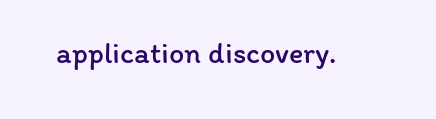application discovery.